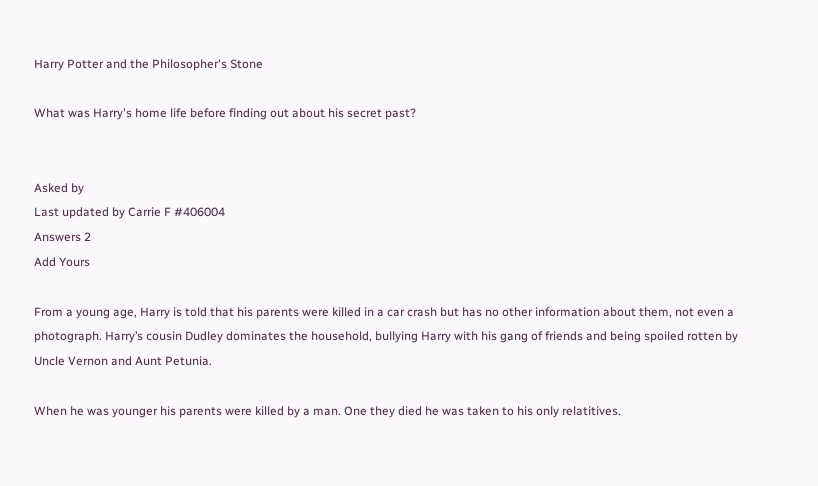Harry Potter and the Philosopher's Stone

What was Harry's home life before finding out about his secret past?


Asked by
Last updated by Carrie F #406004
Answers 2
Add Yours

From a young age, Harry is told that his parents were killed in a car crash but has no other information about them, not even a photograph. Harry’s cousin Dudley dominates the household, bullying Harry with his gang of friends and being spoiled rotten by Uncle Vernon and Aunt Petunia.

When he was younger his parents were killed by a man. One they died he was taken to his only relatitives.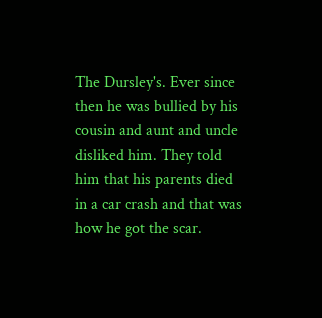The Dursley's. Ever since then he was bullied by his cousin and aunt and uncle disliked him. They told him that his parents died in a car crash and that was how he got the scar.